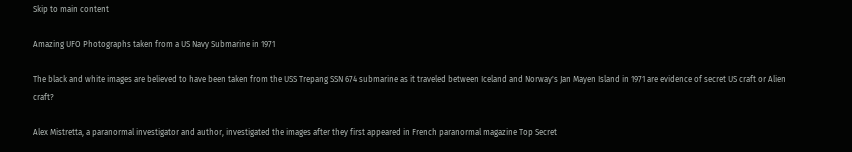Skip to main content

Amazing UFO Photographs taken from a US Navy Submarine in 1971

The black and white images are believed to have been taken from the USS Trepang SSN 674 submarine as it traveled between Iceland and Norway's Jan Mayen Island in 1971 are evidence of secret US craft or Alien craft?

Alex Mistretta, a paranormal investigator and author, investigated the images after they first appeared in French paranormal magazine Top Secret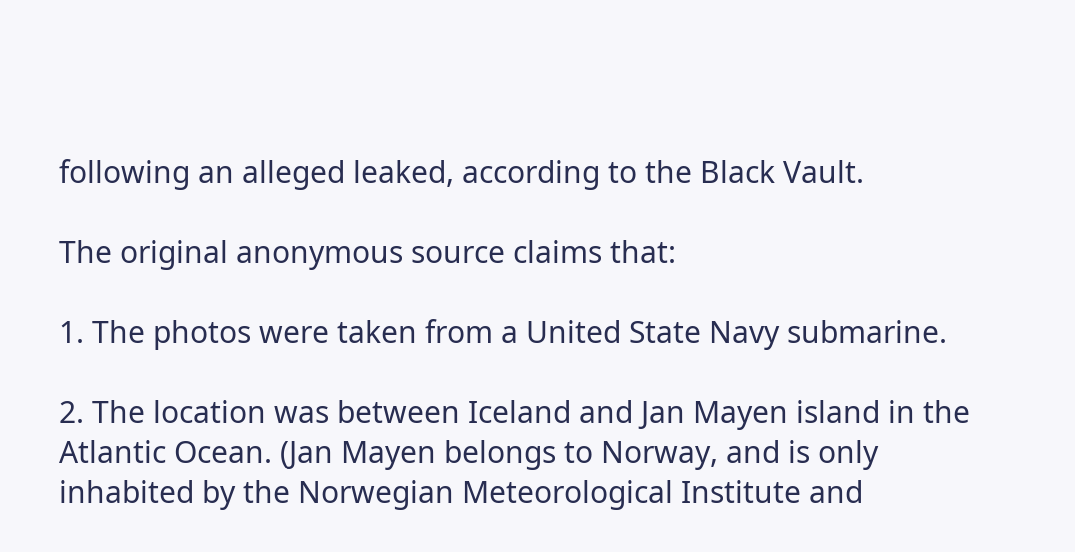following an alleged leaked, according to the Black Vault.

The original anonymous source claims that:

1. The photos were taken from a United State Navy submarine.

2. The location was between Iceland and Jan Mayen island in the Atlantic Ocean. (Jan Mayen belongs to Norway, and is only inhabited by the Norwegian Meteorological Institute and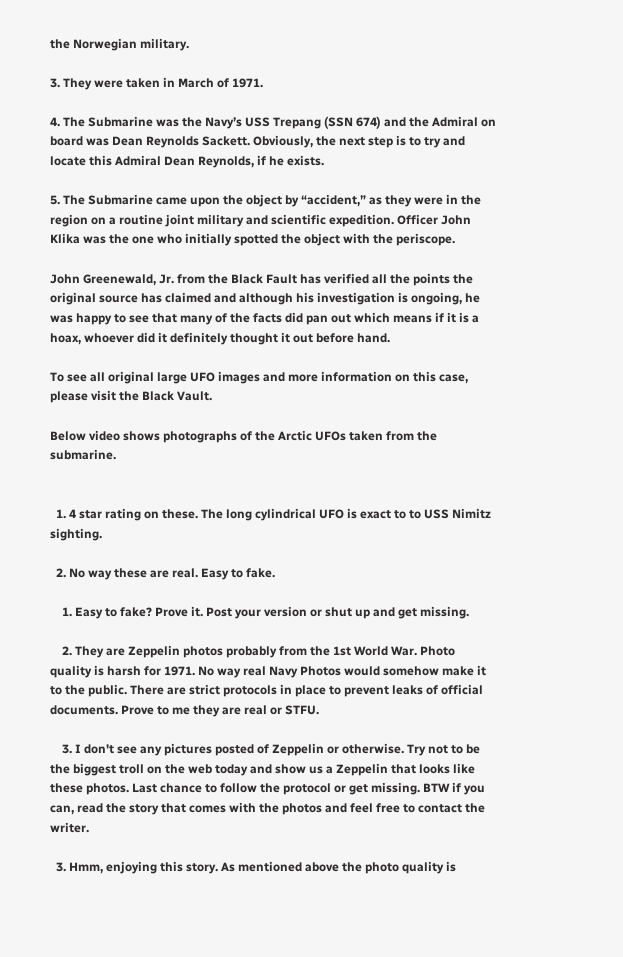the Norwegian military.

3. They were taken in March of 1971.

4. The Submarine was the Navy’s USS Trepang (SSN 674) and the Admiral on board was Dean Reynolds Sackett. Obviously, the next step is to try and locate this Admiral Dean Reynolds, if he exists.

5. The Submarine came upon the object by “accident,” as they were in the region on a routine joint military and scientific expedition. Officer John Klika was the one who initially spotted the object with the periscope.

John Greenewald, Jr. from the Black Fault has verified all the points the original source has claimed and although his investigation is ongoing, he was happy to see that many of the facts did pan out which means if it is a hoax, whoever did it definitely thought it out before hand.

To see all original large UFO images and more information on this case, please visit the Black Vault.

Below video shows photographs of the Arctic UFOs taken from the submarine.


  1. 4 star rating on these. The long cylindrical UFO is exact to to USS Nimitz sighting.

  2. No way these are real. Easy to fake.

    1. Easy to fake? Prove it. Post your version or shut up and get missing.

    2. They are Zeppelin photos probably from the 1st World War. Photo quality is harsh for 1971. No way real Navy Photos would somehow make it to the public. There are strict protocols in place to prevent leaks of official documents. Prove to me they are real or STFU.

    3. I don't see any pictures posted of Zeppelin or otherwise. Try not to be the biggest troll on the web today and show us a Zeppelin that looks like these photos. Last chance to follow the protocol or get missing. BTW if you can, read the story that comes with the photos and feel free to contact the writer.

  3. Hmm, enjoying this story. As mentioned above the photo quality is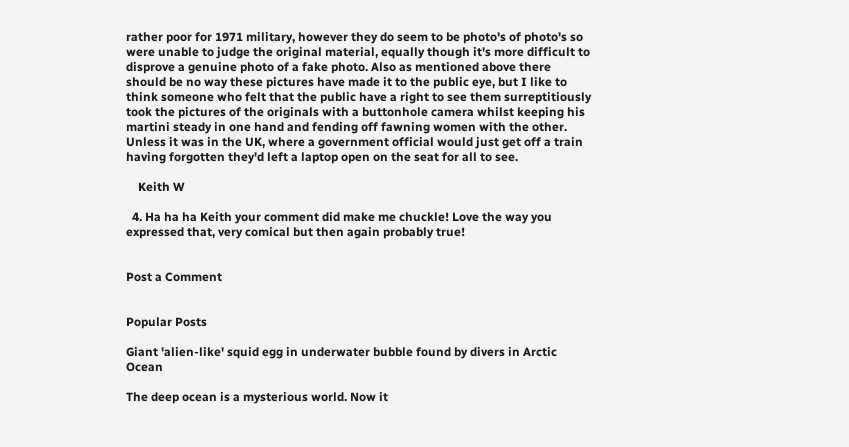rather poor for 1971 military, however they do seem to be photo's of photo's so were unable to judge the original material, equally though it's more difficult to disprove a genuine photo of a fake photo. Also as mentioned above there should be no way these pictures have made it to the public eye, but I like to think someone who felt that the public have a right to see them surreptitiously took the pictures of the originals with a buttonhole camera whilst keeping his martini steady in one hand and fending off fawning women with the other. Unless it was in the UK, where a government official would just get off a train having forgotten they'd left a laptop open on the seat for all to see.

    Keith W

  4. Ha ha ha Keith your comment did make me chuckle! Love the way you expressed that, very comical but then again probably true!


Post a Comment


Popular Posts

Giant 'alien-like' squid egg in underwater bubble found by divers in Arctic Ocean

The deep ocean is a mysterious world. Now it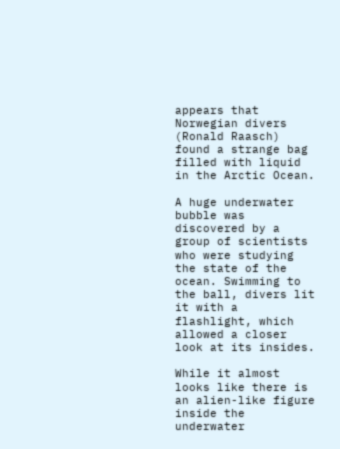appears that Norwegian divers (Ronald Raasch) found a strange bag filled with liquid in the Arctic Ocean.

A huge underwater bubble was discovered by a group of scientists who were studying the state of the ocean. Swimming to the ball, divers lit it with a flashlight, which allowed a closer look at its insides.

While it almost looks like there is an alien-like figure inside the underwater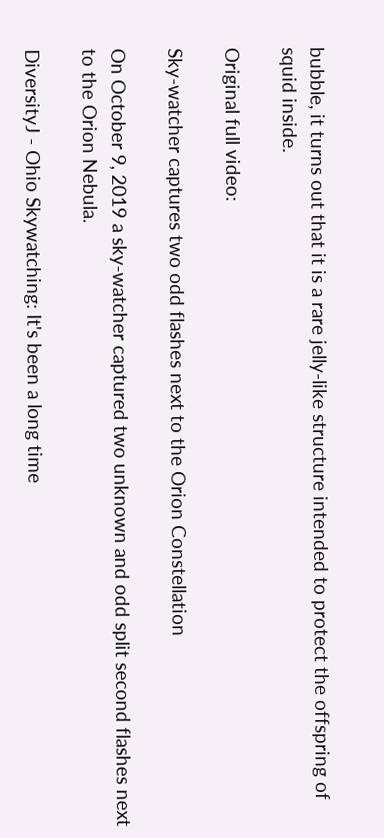bubble, it turns out that it is a rare jelly-like structure intended to protect the offspring of squid inside.

Original full video:

Sky-watcher captures two odd flashes next to the Orion Constellation

On October 9, 2019 a sky-watcher captured two unknown and odd split second flashes next to the Orion Nebula.

DiversityJ - Ohio Skywatching: It's been a long time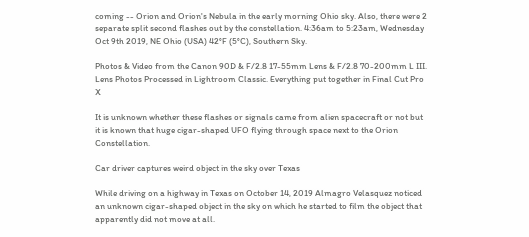coming -- Orion and Orion's Nebula in the early morning Ohio sky. Also, there were 2 separate split second flashes out by the constellation. 4:36am to 5:23am, Wednesday Oct 9th 2019, NE Ohio (USA) 42°F (5°C), Southern Sky.

Photos & Video from the Canon 90D & F/2.8 17-55mm Lens & F/2.8 70-200mm L III. Lens Photos Processed in Lightroom Classic. Everything put together in Final Cut Pro X

It is unknown whether these flashes or signals came from alien spacecraft or not but it is known that huge cigar-shaped UFO flying through space next to the Orion Constellation.

Car driver captures weird object in the sky over Texas

While driving on a highway in Texas on October 14, 2019 Almagro Velasquez noticed an unknown cigar-shaped object in the sky on which he started to film the object that apparently did not move at all.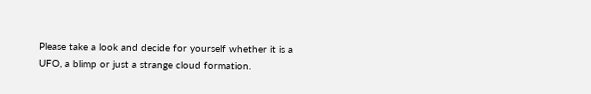Please take a look and decide for yourself whether it is a UFO, a blimp or just a strange cloud formation.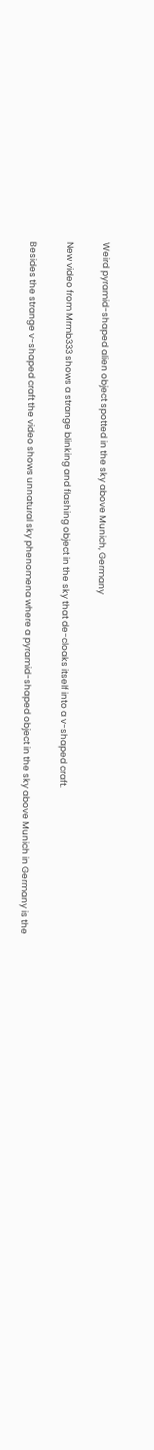Weird pyramid-shaped alien object spotted in the sky above Munich, Germany

New video from Mrmb333 shows a strange blinking and flashing object in the sky that de-cloaks itself into a v-shaped craft.

Besides the strange v-shaped craft the video shows unnatural sky phenomena where a pyramid-shaped object in the sky above Munich in Germany is the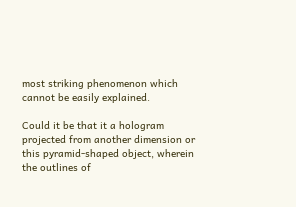most striking phenomenon which cannot be easily explained.

Could it be that it a hologram projected from another dimension or this pyramid-shaped object, wherein the outlines of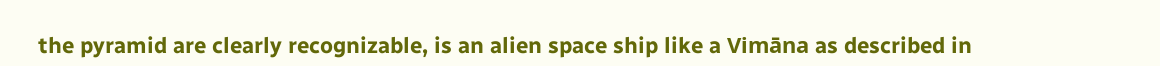the pyramid are clearly recognizable, is an alien space ship like a Vimāna as described in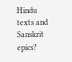Hindu texts and Sanskrit epics?